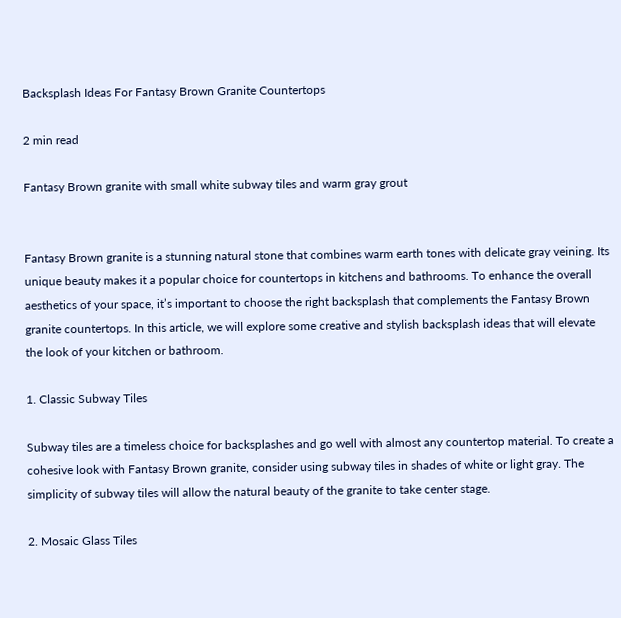Backsplash Ideas For Fantasy Brown Granite Countertops

2 min read

Fantasy Brown granite with small white subway tiles and warm gray grout


Fantasy Brown granite is a stunning natural stone that combines warm earth tones with delicate gray veining. Its unique beauty makes it a popular choice for countertops in kitchens and bathrooms. To enhance the overall aesthetics of your space, it’s important to choose the right backsplash that complements the Fantasy Brown granite countertops. In this article, we will explore some creative and stylish backsplash ideas that will elevate the look of your kitchen or bathroom.

1. Classic Subway Tiles

Subway tiles are a timeless choice for backsplashes and go well with almost any countertop material. To create a cohesive look with Fantasy Brown granite, consider using subway tiles in shades of white or light gray. The simplicity of subway tiles will allow the natural beauty of the granite to take center stage.

2. Mosaic Glass Tiles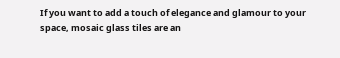If you want to add a touch of elegance and glamour to your space, mosaic glass tiles are an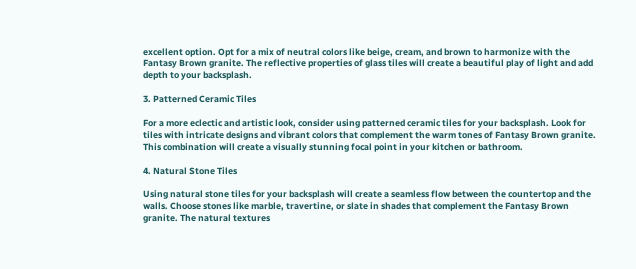excellent option. Opt for a mix of neutral colors like beige, cream, and brown to harmonize with the Fantasy Brown granite. The reflective properties of glass tiles will create a beautiful play of light and add depth to your backsplash.

3. Patterned Ceramic Tiles

For a more eclectic and artistic look, consider using patterned ceramic tiles for your backsplash. Look for tiles with intricate designs and vibrant colors that complement the warm tones of Fantasy Brown granite. This combination will create a visually stunning focal point in your kitchen or bathroom.

4. Natural Stone Tiles

Using natural stone tiles for your backsplash will create a seamless flow between the countertop and the walls. Choose stones like marble, travertine, or slate in shades that complement the Fantasy Brown granite. The natural textures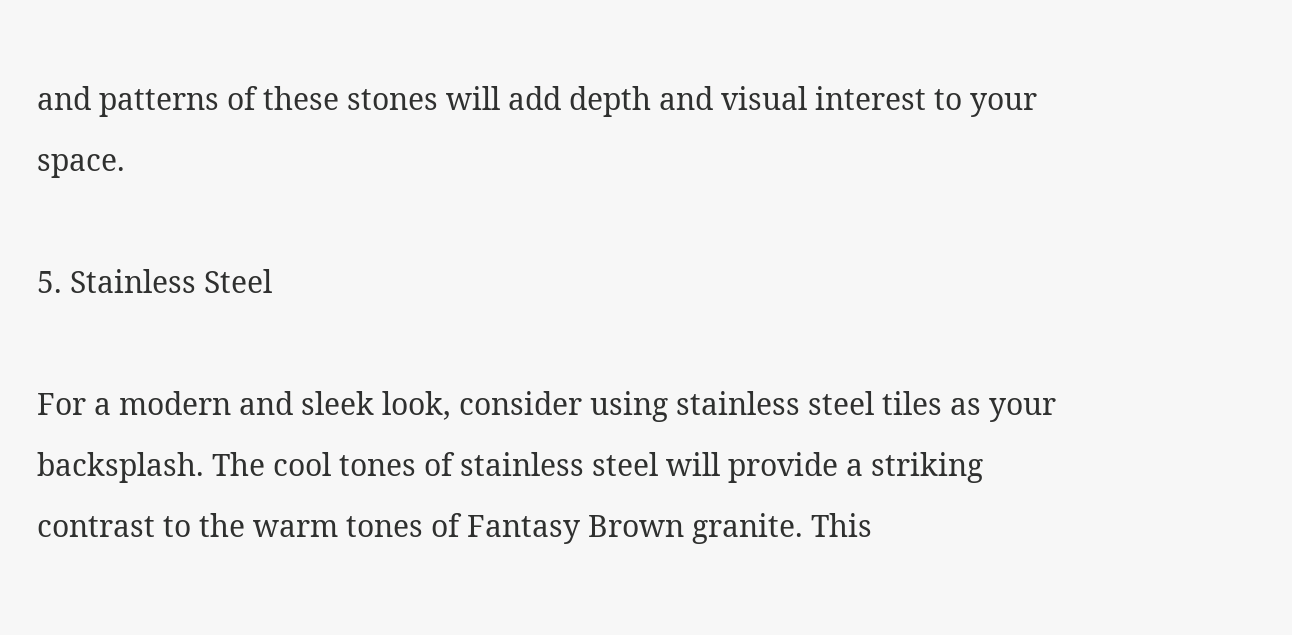and patterns of these stones will add depth and visual interest to your space.

5. Stainless Steel

For a modern and sleek look, consider using stainless steel tiles as your backsplash. The cool tones of stainless steel will provide a striking contrast to the warm tones of Fantasy Brown granite. This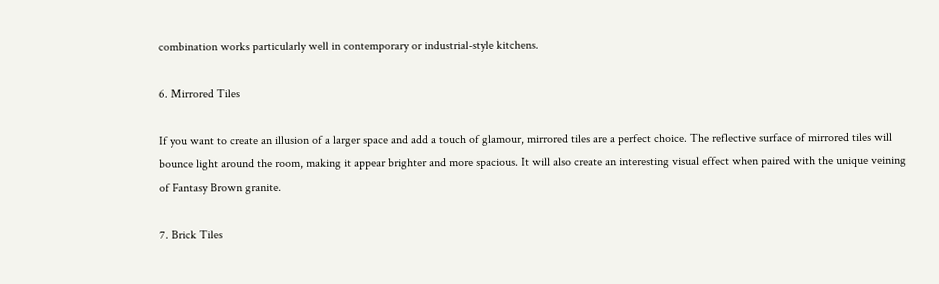combination works particularly well in contemporary or industrial-style kitchens.

6. Mirrored Tiles

If you want to create an illusion of a larger space and add a touch of glamour, mirrored tiles are a perfect choice. The reflective surface of mirrored tiles will bounce light around the room, making it appear brighter and more spacious. It will also create an interesting visual effect when paired with the unique veining of Fantasy Brown granite.

7. Brick Tiles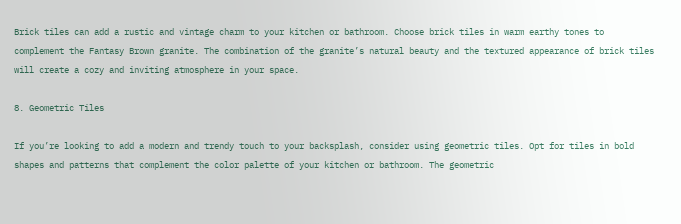Brick tiles can add a rustic and vintage charm to your kitchen or bathroom. Choose brick tiles in warm earthy tones to complement the Fantasy Brown granite. The combination of the granite’s natural beauty and the textured appearance of brick tiles will create a cozy and inviting atmosphere in your space.

8. Geometric Tiles

If you’re looking to add a modern and trendy touch to your backsplash, consider using geometric tiles. Opt for tiles in bold shapes and patterns that complement the color palette of your kitchen or bathroom. The geometric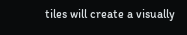tiles will create a visually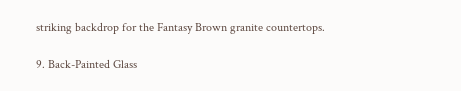striking backdrop for the Fantasy Brown granite countertops.

9. Back-Painted Glass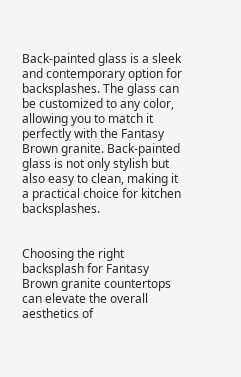Back-painted glass is a sleek and contemporary option for backsplashes. The glass can be customized to any color, allowing you to match it perfectly with the Fantasy Brown granite. Back-painted glass is not only stylish but also easy to clean, making it a practical choice for kitchen backsplashes.


Choosing the right backsplash for Fantasy Brown granite countertops can elevate the overall aesthetics of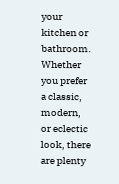your kitchen or bathroom. Whether you prefer a classic, modern, or eclectic look, there are plenty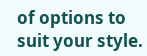of options to suit your style.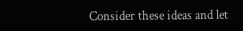Consider these ideas and let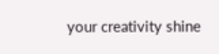your creativity shine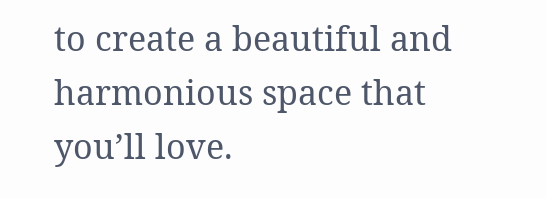to create a beautiful and harmonious space that you’ll love.